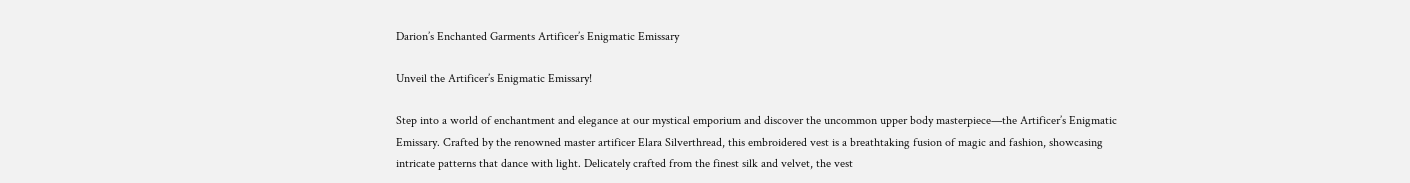Darion’s Enchanted Garments Artificer’s Enigmatic Emissary

Unveil the Artificer’s Enigmatic Emissary!

Step into a world of enchantment and elegance at our mystical emporium and discover the uncommon upper body masterpiece—the Artificer’s Enigmatic Emissary. Crafted by the renowned master artificer Elara Silverthread, this embroidered vest is a breathtaking fusion of magic and fashion, showcasing intricate patterns that dance with light. Delicately crafted from the finest silk and velvet, the vest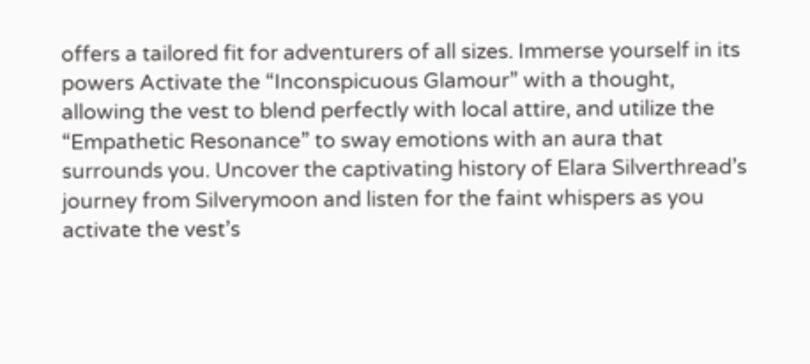offers a tailored fit for adventurers of all sizes. Immerse yourself in its powers Activate the “Inconspicuous Glamour” with a thought, allowing the vest to blend perfectly with local attire, and utilize the “Empathetic Resonance” to sway emotions with an aura that surrounds you. Uncover the captivating history of Elara Silverthread’s journey from Silverymoon and listen for the faint whispers as you activate the vest’s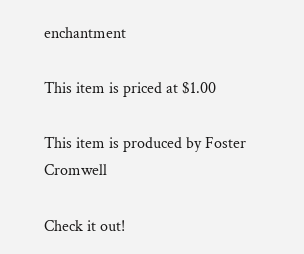enchantment

This item is priced at $1.00

This item is produced by Foster Cromwell

Check it out!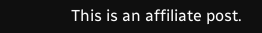This is an affiliate post.